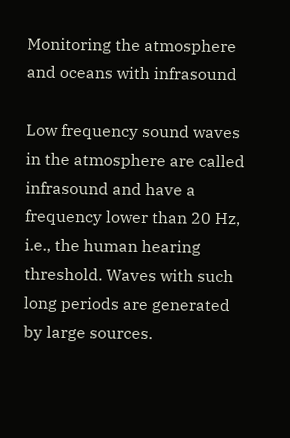Monitoring the atmosphere and oceans with infrasound

Low frequency sound waves in the atmosphere are called infrasound and have a frequency lower than 20 Hz, i.e., the human hearing threshold. Waves with such long periods are generated by large sources.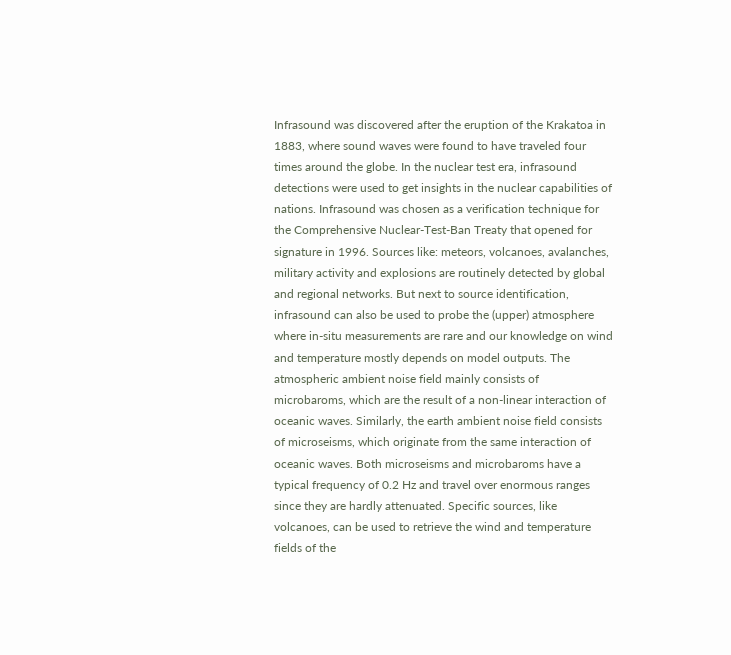Infrasound was discovered after the eruption of the Krakatoa in 1883, where sound waves were found to have traveled four times around the globe. In the nuclear test era, infrasound detections were used to get insights in the nuclear capabilities of nations. Infrasound was chosen as a verification technique for the Comprehensive Nuclear-Test-Ban Treaty that opened for signature in 1996. Sources like: meteors, volcanoes, avalanches, military activity and explosions are routinely detected by global and regional networks. But next to source identification, infrasound can also be used to probe the (upper) atmosphere where in-situ measurements are rare and our knowledge on wind and temperature mostly depends on model outputs. The atmospheric ambient noise field mainly consists of microbaroms, which are the result of a non-linear interaction of oceanic waves. Similarly, the earth ambient noise field consists of microseisms, which originate from the same interaction of oceanic waves. Both microseisms and microbaroms have a typical frequency of 0.2 Hz and travel over enormous ranges since they are hardly attenuated. Specific sources, like volcanoes, can be used to retrieve the wind and temperature fields of the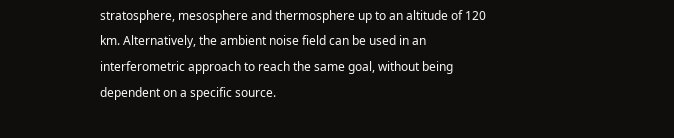stratosphere, mesosphere and thermosphere up to an altitude of 120 km. Alternatively, the ambient noise field can be used in an interferometric approach to reach the same goal, without being dependent on a specific source.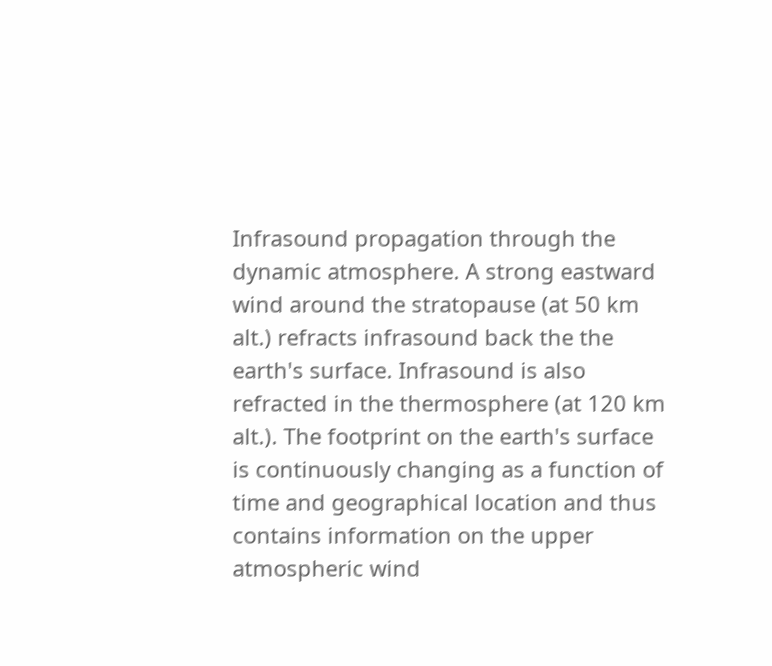Infrasound propagation through the dynamic atmosphere. A strong eastward wind around the stratopause (at 50 km alt.) refracts infrasound back the the earth's surface. Infrasound is also refracted in the thermosphere (at 120 km alt.). The footprint on the earth's surface is continuously changing as a function of time and geographical location and thus contains information on the upper atmospheric wind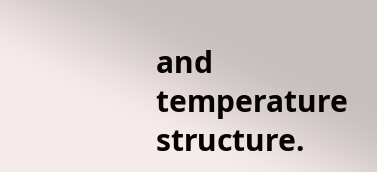and temperature structure.